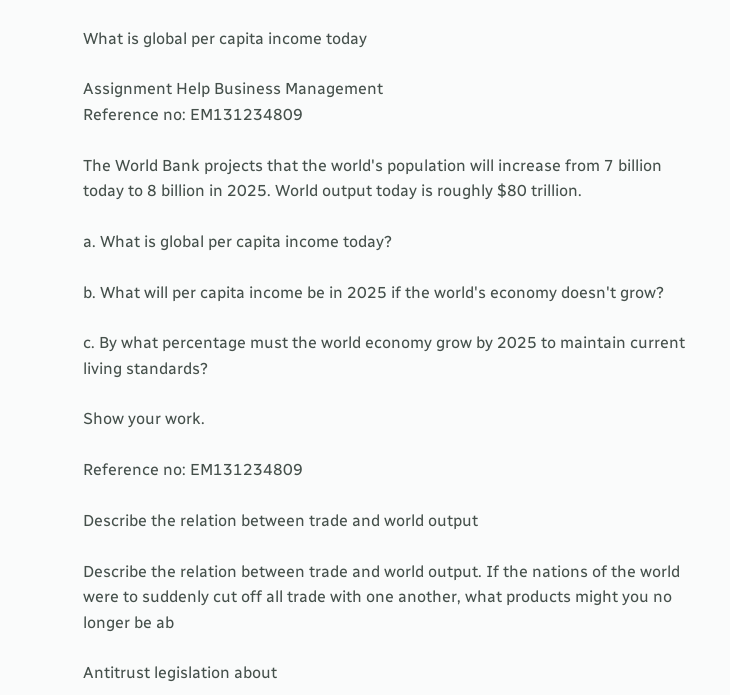What is global per capita income today

Assignment Help Business Management
Reference no: EM131234809

The World Bank projects that the world's population will increase from 7 billion today to 8 billion in 2025. World output today is roughly $80 trillion.

a. What is global per capita income today?

b. What will per capita income be in 2025 if the world's economy doesn't grow?

c. By what percentage must the world economy grow by 2025 to maintain current living standards?

Show your work.

Reference no: EM131234809

Describe the relation between trade and world output

Describe the relation between trade and world output. If the nations of the world were to suddenly cut off all trade with one another, what products might you no longer be ab

Antitrust legislation about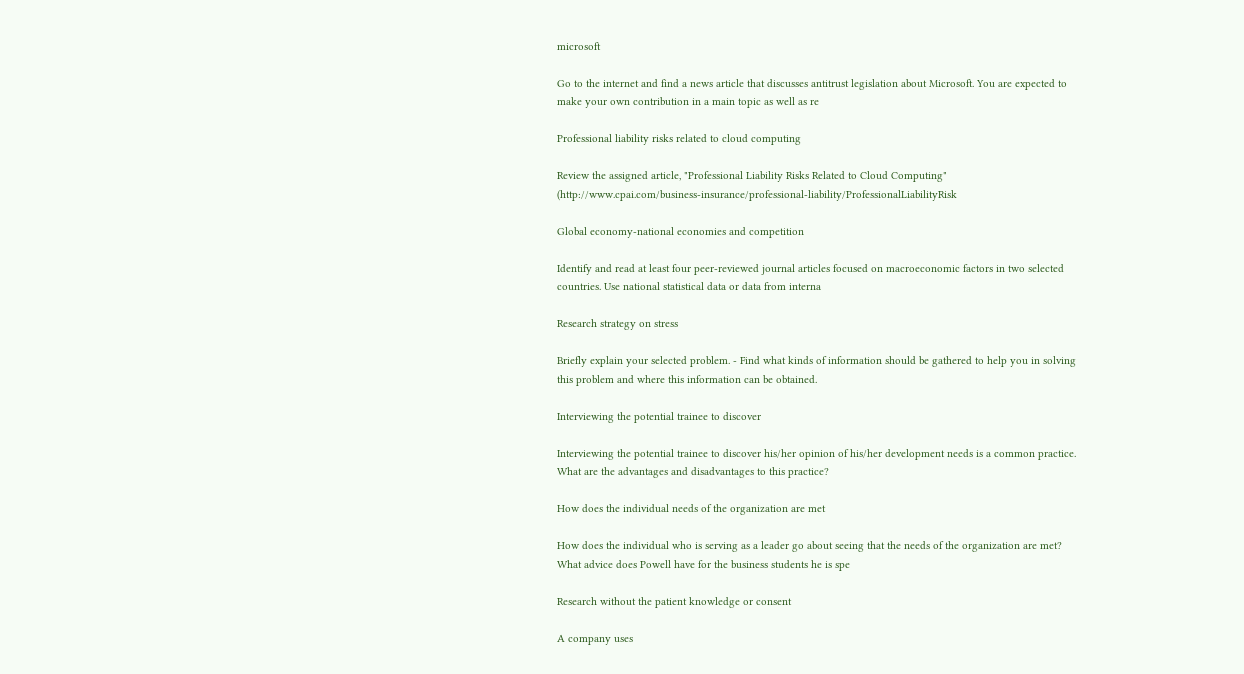microsoft

Go to the internet and find a news article that discusses antitrust legislation about Microsoft. You are expected to make your own contribution in a main topic as well as re

Professional liability risks related to cloud computing

Review the assigned article, "Professional Liability Risks Related to Cloud Computing" (http://www.cpai.com/business-insurance/professional-liability/ProfessionalLiabilityRisk

Global economy-national economies and competition

Identify and read at least four peer-reviewed journal articles focused on macroeconomic factors in two selected countries. Use national statistical data or data from interna

Research strategy on stress

Briefly explain your selected problem. - Find what kinds of information should be gathered to help you in solving this problem and where this information can be obtained.

Interviewing the potential trainee to discover

Interviewing the potential trainee to discover his/her opinion of his/her development needs is a common practice. What are the advantages and disadvantages to this practice?

How does the individual needs of the organization are met

How does the individual who is serving as a leader go about seeing that the needs of the organization are met? What advice does Powell have for the business students he is spe

Research without the patient knowledge or consent

A company uses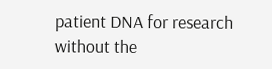patient DNA for research without the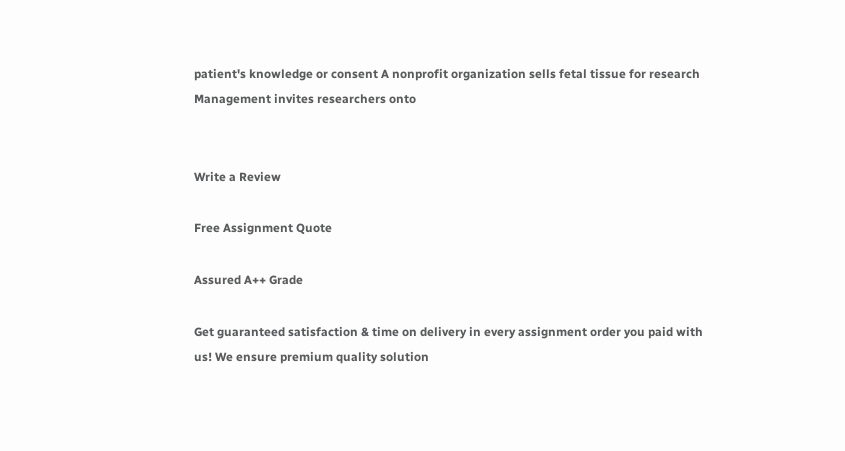patient's knowledge or consent A nonprofit organization sells fetal tissue for research Management invites researchers onto


Write a Review

Free Assignment Quote

Assured A++ Grade

Get guaranteed satisfaction & time on delivery in every assignment order you paid with us! We ensure premium quality solution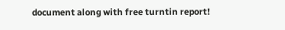document along with free turntin report!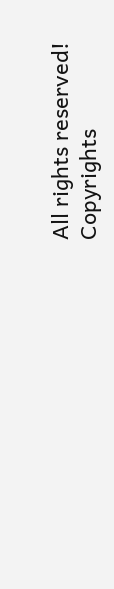All rights reserved! Copyrights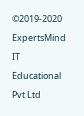©2019-2020 ExpertsMind IT Educational Pvt Ltd